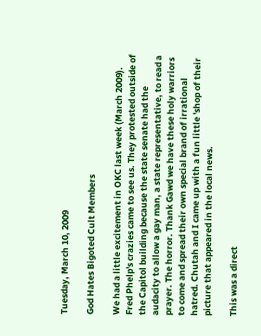Tuesday, March 10, 2009

God Hates Bigoted Cult Members

We had a little excitement in OKC last week (March 2009). Fred Phelp's crazies came to see us. They protested outside of the Capitol building because the state senate had the audacity to allow a gay man, a state representative, to read a prayer. The horror. Thank Gawd we have these holy warriors to come and spread their own special brand of irrational hatred. Chutah and I came up with a fun little 'shop of their picture that appeared in the local news.

This was a direct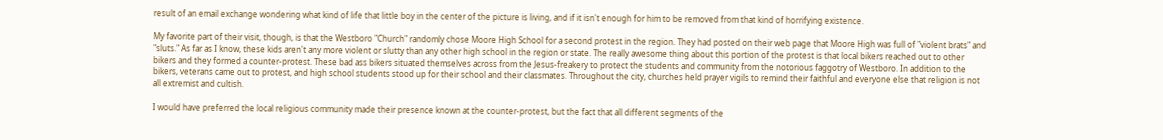result of an email exchange wondering what kind of life that little boy in the center of the picture is living, and if it isn't enough for him to be removed from that kind of horrifying existence.

My favorite part of their visit, though, is that the Westboro "Church" randomly chose Moore High School for a second protest in the region. They had posted on their web page that Moore High was full of "violent brats" and "sluts." As far as I know, these kids aren't any more violent or slutty than any other high school in the region or state. The really awesome thing about this portion of the protest is that local bikers reached out to other bikers and they formed a counter-protest. These bad ass bikers situated themselves across from the Jesus-freakery to protect the students and community from the notorious faggotry of Westboro. In addition to the bikers, veterans came out to protest, and high school students stood up for their school and their classmates. Throughout the city, churches held prayer vigils to remind their faithful and everyone else that religion is not all extremist and cultish.

I would have preferred the local religious community made their presence known at the counter-protest, but the fact that all different segments of the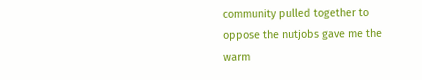community pulled together to oppose the nutjobs gave me the warm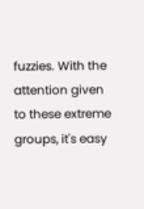fuzzies. With the attention given to these extreme groups, it's easy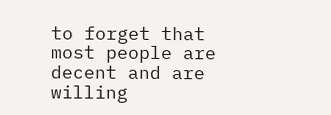to forget that most people are decent and are willing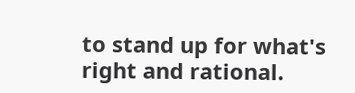to stand up for what's right and rational.